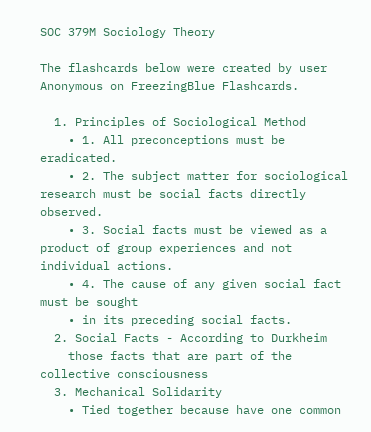SOC 379M Sociology Theory

The flashcards below were created by user Anonymous on FreezingBlue Flashcards.

  1. Principles of Sociological Method
    • 1. All preconceptions must be eradicated.
    • 2. The subject matter for sociological research must be social facts directly observed.
    • 3. Social facts must be viewed as a product of group experiences and not individual actions.
    • 4. The cause of any given social fact must be sought
    • in its preceding social facts.
  2. Social Facts - According to Durkheim
    those facts that are part of the collective consciousness
  3. Mechanical Solidarity
    • Tied together because have one common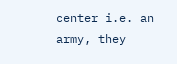center i.e. an army, they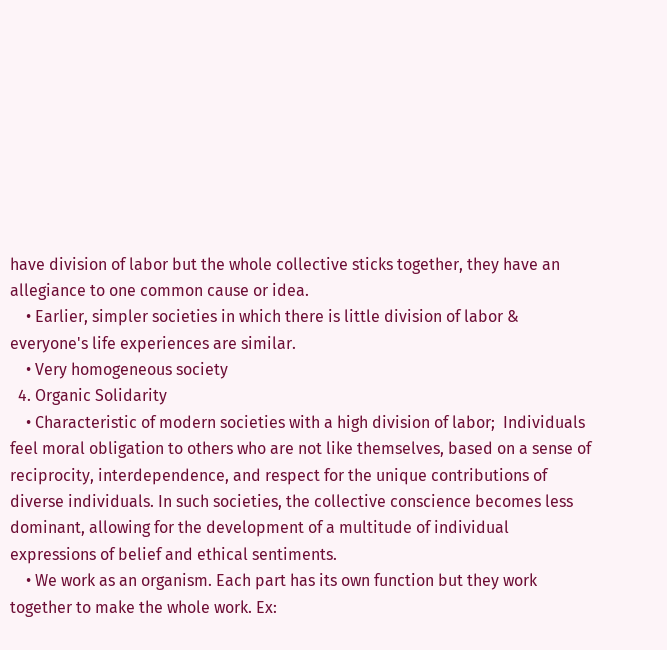have division of labor but the whole collective sticks together, they have an allegiance to one common cause or idea.
    • Earlier, simpler societies in which there is little division of labor & everyone's life experiences are similar.
    • Very homogeneous society
  4. Organic Solidarity
    • Characteristic of modern societies with a high division of labor;  Individuals feel moral obligation to others who are not like themselves, based on a sense of reciprocity, interdependence, and respect for the unique contributions of diverse individuals. In such societies, the collective conscience becomes less dominant, allowing for the development of a multitude of individual expressions of belief and ethical sentiments.
    • We work as an organism. Each part has its own function but they work together to make the whole work. Ex: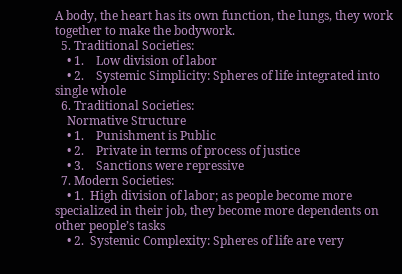A body, the heart has its own function, the lungs, they work together to make the bodywork.
  5. Traditional Societies:
    • 1.    Low division of labor
    • 2.    Systemic Simplicity: Spheres of life integrated into single whole
  6. Traditional Societies:
    Normative Structure
    • 1.    Punishment is Public
    • 2.    Private in terms of process of justice
    • 3.    Sanctions were repressive
  7. Modern Societies:
    • 1.  High division of labor; as people become more specialized in their job, they become more dependents on other people’s tasks
    • 2.  Systemic Complexity: Spheres of life are very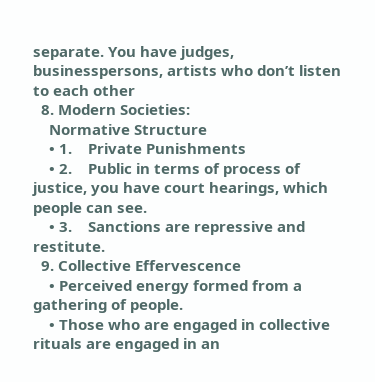separate. You have judges, businesspersons, artists who don’t listen to each other
  8. Modern Societies:
    Normative Structure
    • 1.    Private Punishments
    • 2.    Public in terms of process of justice, you have court hearings, which people can see.
    • 3.    Sanctions are repressive and restitute.
  9. Collective Effervescence
    • Perceived energy formed from a gathering of people.
    • Those who are engaged in collective rituals are engaged in an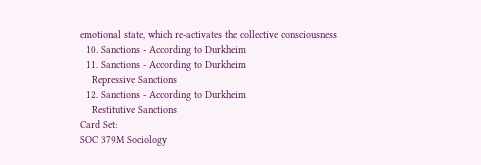emotional state, which re-activates the collective consciousness
  10. Sanctions - According to Durkheim
  11. Sanctions - According to Durkheim
    Repressive Sanctions
  12. Sanctions - According to Durkheim
    Restitutive Sanctions
Card Set:
SOC 379M Sociology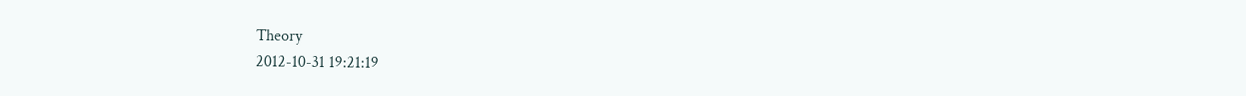Theory
2012-10-31 19:21:19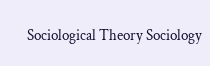Sociological Theory Sociology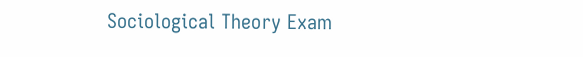Sociological Theory Exam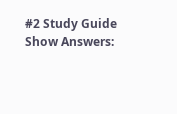#2 Study Guide
Show Answers: